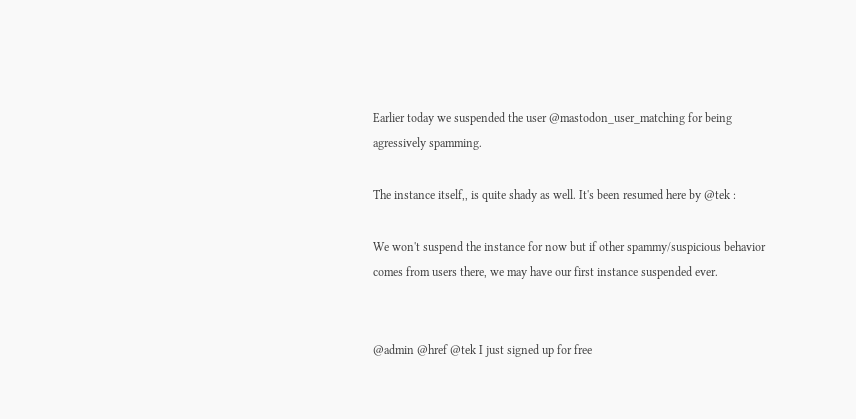Earlier today we suspended the user @mastodon_user_matching for being agressively spamming.

The instance itself,, is quite shady as well. It's been resumed here by @tek :

We won't suspend the instance for now but if other spammy/suspicious behavior comes from users there, we may have our first instance suspended ever.


@admin @href @tek I just signed up for free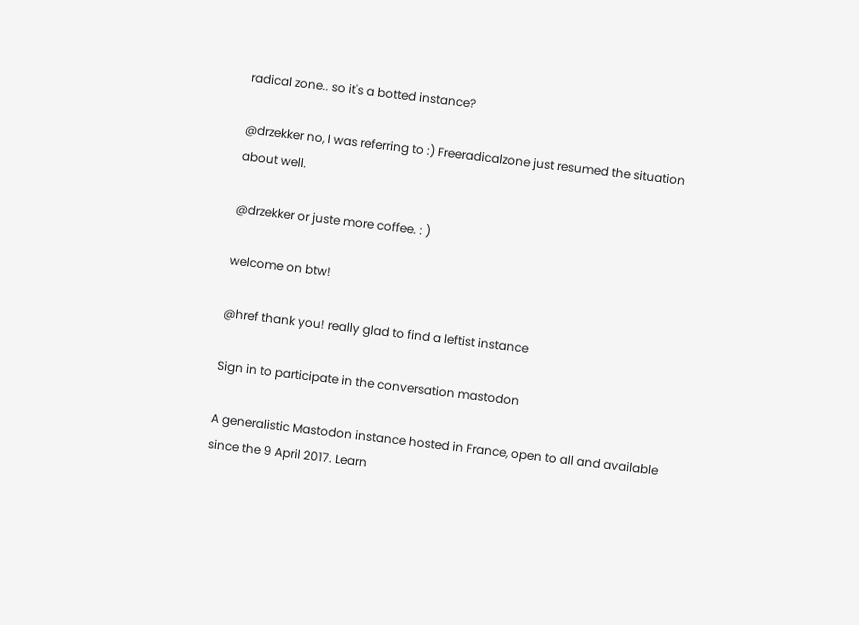radical zone.. so it's a botted instance?

@drzekker no, I was referring to :) Freeradicalzone just resumed the situation about well.

@drzekker or juste more coffee. : )

welcome on btw!

@href thank you! really glad to find a leftist instance

Sign in to participate in the conversation mastodon

A generalistic Mastodon instance hosted in France, open to all and available since the 9 April 2017. Learn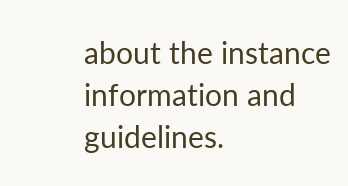about the instance information and guidelines.